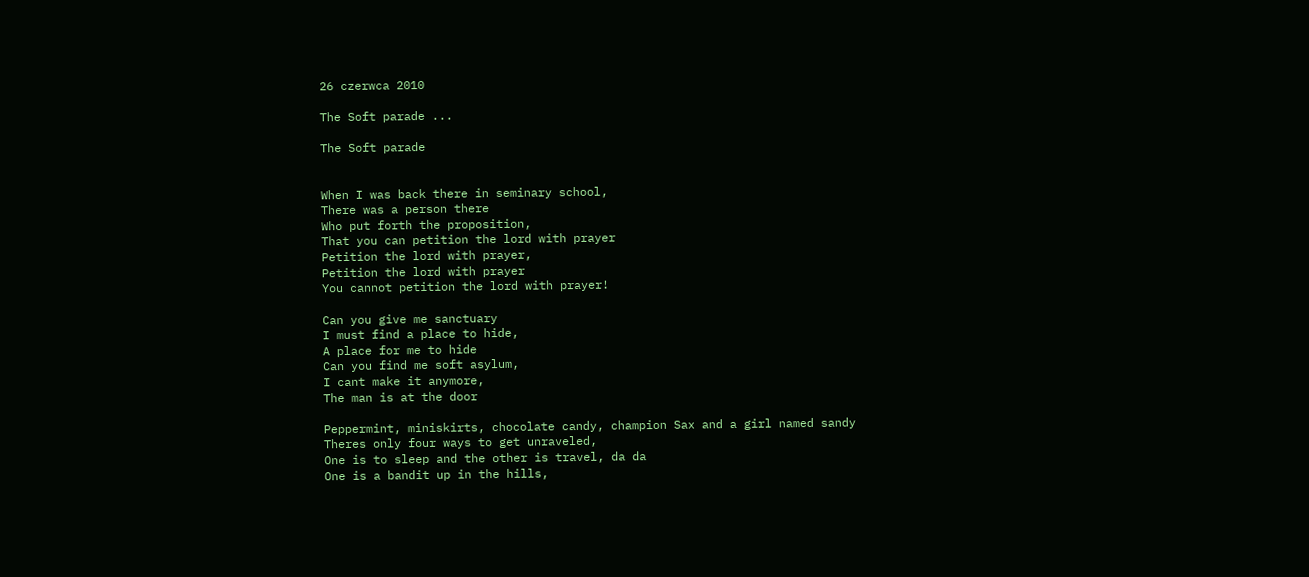26 czerwca 2010

The Soft parade ...

The Soft parade


When I was back there in seminary school,
There was a person there
Who put forth the proposition,
That you can petition the lord with prayer
Petition the lord with prayer,
Petition the lord with prayer
You cannot petition the lord with prayer!

Can you give me sanctuary
I must find a place to hide,
A place for me to hide
Can you find me soft asylum,
I cant make it anymore,
The man is at the door

Peppermint, miniskirts, chocolate candy, champion Sax and a girl named sandy
Theres only four ways to get unraveled,
One is to sleep and the other is travel, da da
One is a bandit up in the hills,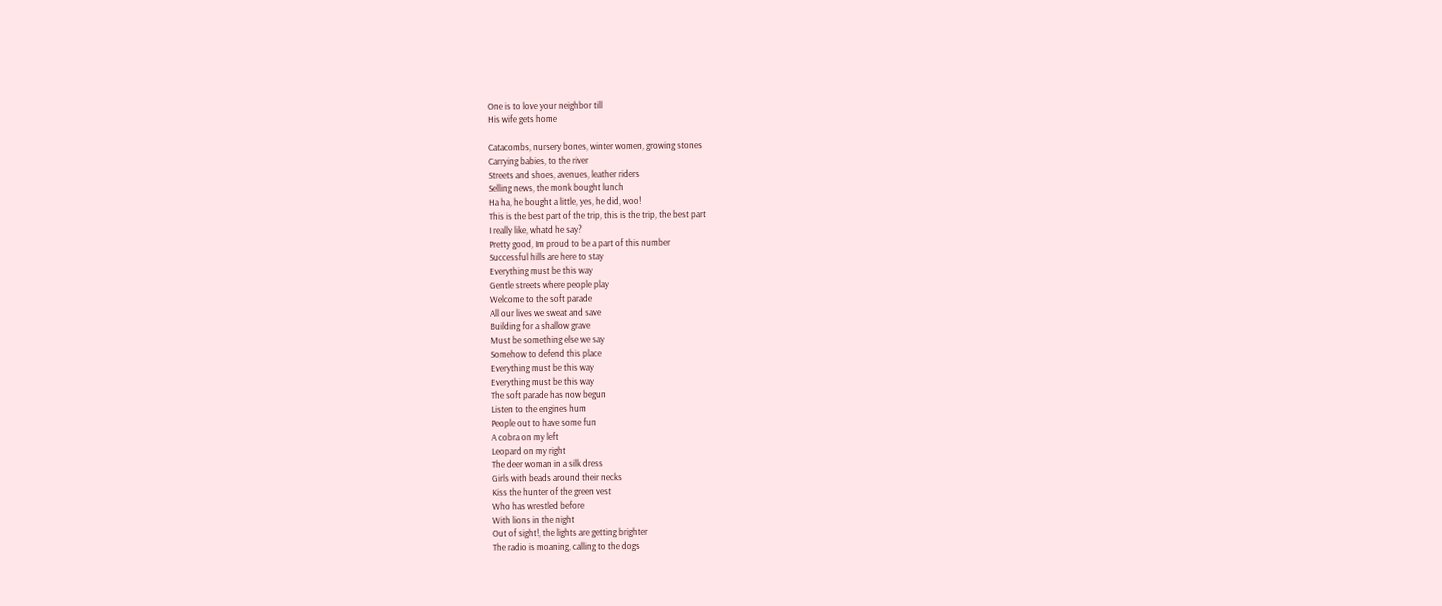One is to love your neighbor till
His wife gets home

Catacombs, nursery bones, winter women, growing stones
Carrying babies, to the river
Streets and shoes, avenues, leather riders
Selling news, the monk bought lunch
Ha ha, he bought a little, yes, he did, woo!
This is the best part of the trip, this is the trip, the best part
I really like, whatd he say?
Pretty good, Im proud to be a part of this number
Successful hills are here to stay
Everything must be this way
Gentle streets where people play
Welcome to the soft parade
All our lives we sweat and save
Building for a shallow grave
Must be something else we say
Somehow to defend this place
Everything must be this way
Everything must be this way
The soft parade has now begun
Listen to the engines hum
People out to have some fun
A cobra on my left
Leopard on my right
The deer woman in a silk dress
Girls with beads around their necks
Kiss the hunter of the green vest
Who has wrestled before
With lions in the night
Out of sight!, the lights are getting brighter
The radio is moaning, calling to the dogs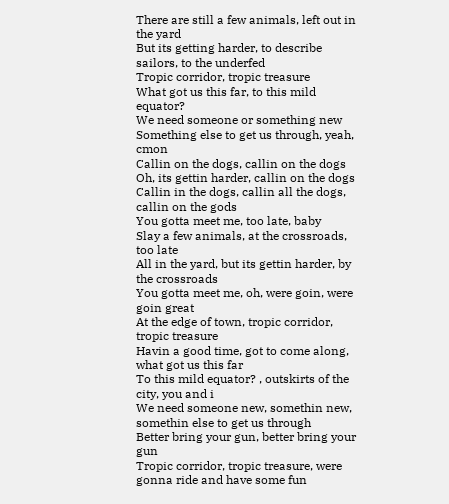There are still a few animals, left out in the yard
But its getting harder, to describe sailors, to the underfed
Tropic corridor, tropic treasure
What got us this far, to this mild equator?
We need someone or something new
Something else to get us through, yeah, cmon
Callin on the dogs, callin on the dogs
Oh, its gettin harder, callin on the dogs
Callin in the dogs, callin all the dogs, callin on the gods
You gotta meet me, too late, baby
Slay a few animals, at the crossroads, too late
All in the yard, but its gettin harder, by the crossroads
You gotta meet me, oh, were goin, were goin great
At the edge of town, tropic corridor, tropic treasure
Havin a good time, got to come along, what got us this far
To this mild equator? , outskirts of the city, you and i
We need someone new, somethin new, somethin else to get us through
Better bring your gun, better bring your gun
Tropic corridor, tropic treasure, were gonna ride and have some fun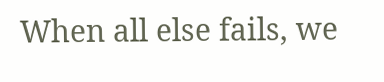When all else fails, we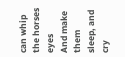can whip the horses eyes
And make them sleep, and cry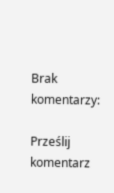Brak komentarzy:

Prześlij komentarz